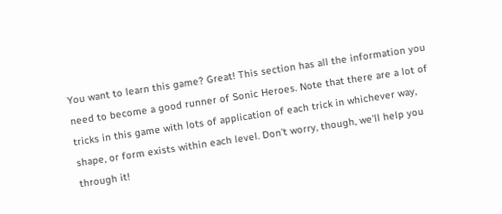You want to learn this game? Great! This section has all the information you need to become a good runner of Sonic Heroes. Note that there are a lot of tricks in this game with lots of application of each trick in whichever way, shape, or form exists within each level. Don't worry, though, we'll help you through it!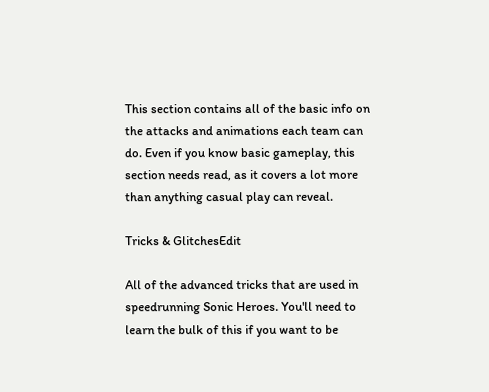This section contains all of the basic info on the attacks and animations each team can do. Even if you know basic gameplay, this section needs read, as it covers a lot more than anything casual play can reveal.

Tricks & GlitchesEdit

All of the advanced tricks that are used in speedrunning Sonic Heroes. You'll need to learn the bulk of this if you want to be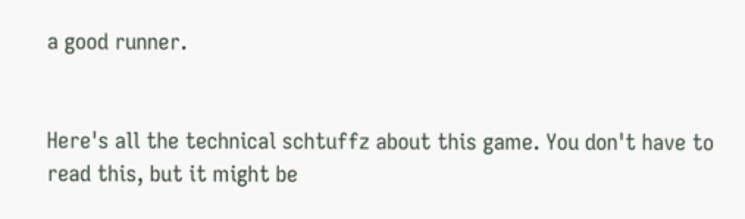a good runner.


Here's all the technical schtuffz about this game. You don't have to read this, but it might be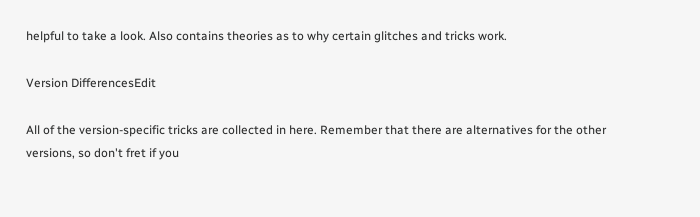helpful to take a look. Also contains theories as to why certain glitches and tricks work.

Version DifferencesEdit

All of the version-specific tricks are collected in here. Remember that there are alternatives for the other versions, so don't fret if you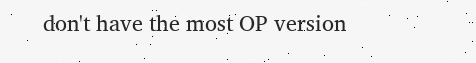don't have the most OP version